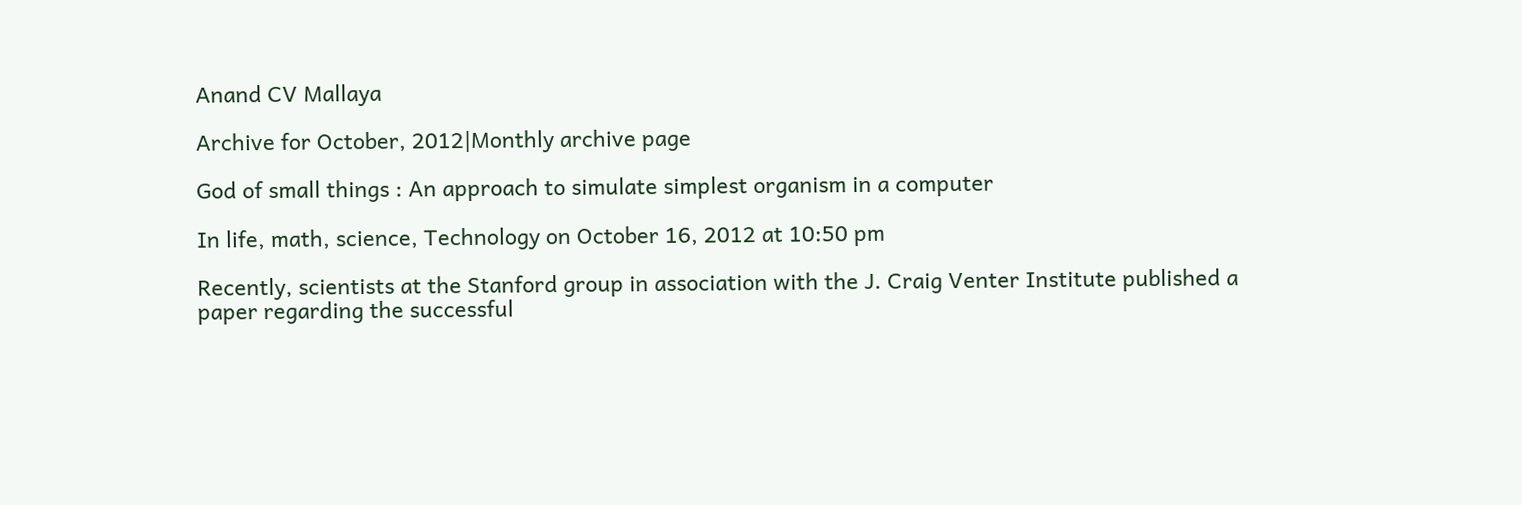Anand CV Mallaya

Archive for October, 2012|Monthly archive page

God of small things : An approach to simulate simplest organism in a computer

In life, math, science, Technology on October 16, 2012 at 10:50 pm

Recently, scientists at the Stanford group in association with the J. Craig Venter Institute published a paper regarding the successful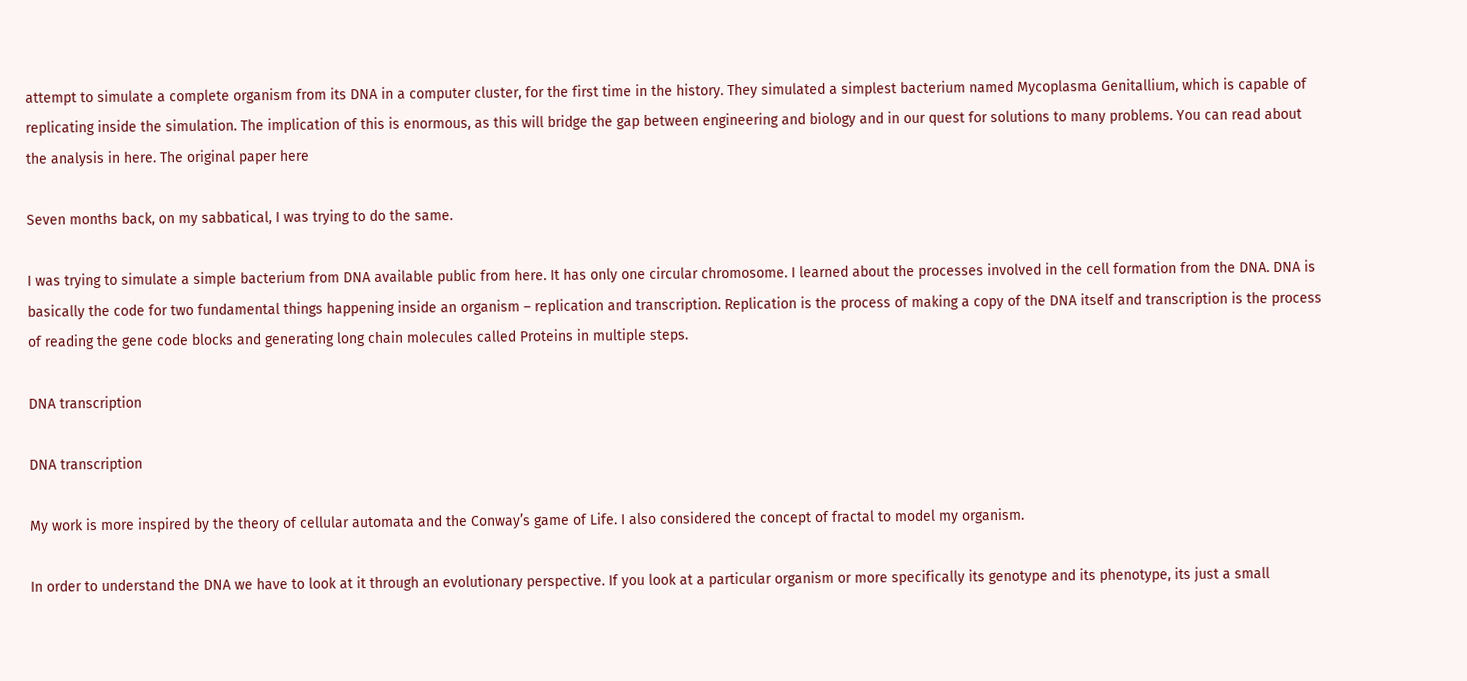attempt to simulate a complete organism from its DNA in a computer cluster, for the first time in the history. They simulated a simplest bacterium named Mycoplasma Genitallium, which is capable of replicating inside the simulation. The implication of this is enormous, as this will bridge the gap between engineering and biology and in our quest for solutions to many problems. You can read about the analysis in here. The original paper here

Seven months back, on my sabbatical, I was trying to do the same.

I was trying to simulate a simple bacterium from DNA available public from here. It has only one circular chromosome. I learned about the processes involved in the cell formation from the DNA. DNA is basically the code for two fundamental things happening inside an organism – replication and transcription. Replication is the process of making a copy of the DNA itself and transcription is the process of reading the gene code blocks and generating long chain molecules called Proteins in multiple steps.

DNA transcription

DNA transcription

My work is more inspired by the theory of cellular automata and the Conway’s game of Life. I also considered the concept of fractal to model my organism.

In order to understand the DNA we have to look at it through an evolutionary perspective. If you look at a particular organism or more specifically its genotype and its phenotype, its just a small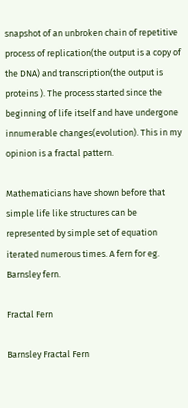snapshot of an unbroken chain of repetitive process of replication(the output is a copy of the DNA) and transcription(the output is proteins ). The process started since the beginning of life itself and have undergone innumerable changes(evolution). This in my opinion is a fractal pattern.

Mathematicians have shown before that simple life like structures can be represented by simple set of equation iterated numerous times. A fern for eg. Barnsley fern.

Fractal Fern

Barnsley Fractal Fern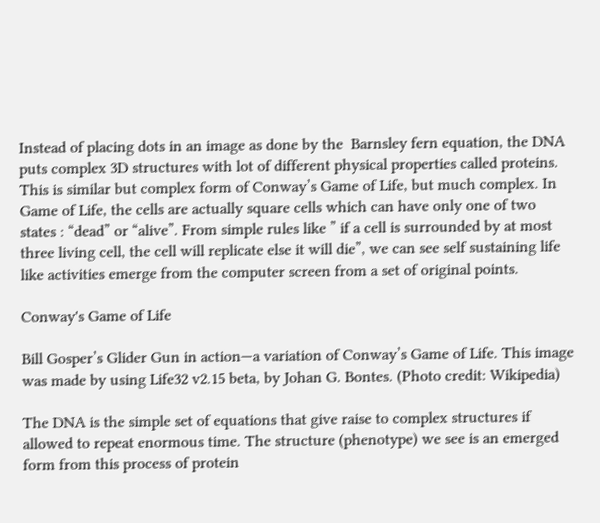Instead of placing dots in an image as done by the  Barnsley fern equation, the DNA puts complex 3D structures with lot of different physical properties called proteins. This is similar but complex form of Conway’s Game of Life, but much complex. In Game of Life, the cells are actually square cells which can have only one of two states : “dead” or “alive”. From simple rules like ” if a cell is surrounded by at most three living cell, the cell will replicate else it will die”, we can see self sustaining life like activities emerge from the computer screen from a set of original points.

Conway's Game of Life

Bill Gosper’s Glider Gun in action—a variation of Conway’s Game of Life. This image was made by using Life32 v2.15 beta, by Johan G. Bontes. (Photo credit: Wikipedia)

The DNA is the simple set of equations that give raise to complex structures if allowed to repeat enormous time. The structure (phenotype) we see is an emerged form from this process of protein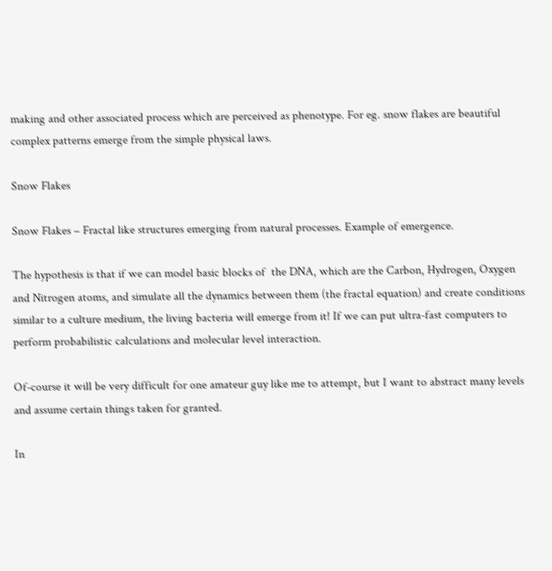making and other associated process which are perceived as phenotype. For eg. snow flakes are beautiful complex patterns emerge from the simple physical laws.

Snow Flakes

Snow Flakes – Fractal like structures emerging from natural processes. Example of emergence.

The hypothesis is that if we can model basic blocks of  the DNA, which are the Carbon, Hydrogen, Oxygen  and Nitrogen atoms, and simulate all the dynamics between them (the fractal equation) and create conditions similar to a culture medium, the living bacteria will emerge from it! If we can put ultra-fast computers to perform probabilistic calculations and molecular level interaction.

Of-course it will be very difficult for one amateur guy like me to attempt, but I want to abstract many levels and assume certain things taken for granted.

In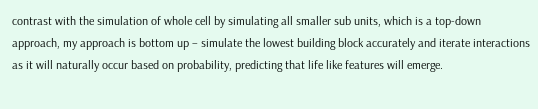contrast with the simulation of whole cell by simulating all smaller sub units, which is a top-down approach, my approach is bottom up – simulate the lowest building block accurately and iterate interactions as it will naturally occur based on probability, predicting that life like features will emerge.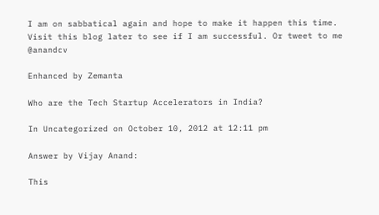I am on sabbatical again and hope to make it happen this time. Visit this blog later to see if I am successful. Or tweet to me @anandcv

Enhanced by Zemanta

Who are the Tech Startup Accelerators in India?

In Uncategorized on October 10, 2012 at 12:11 pm

Answer by Vijay Anand:

This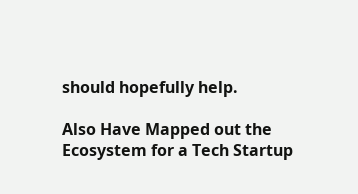should hopefully help.

Also Have Mapped out the Ecosystem for a Tech Startup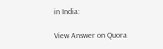in India:

View Answer on Quora